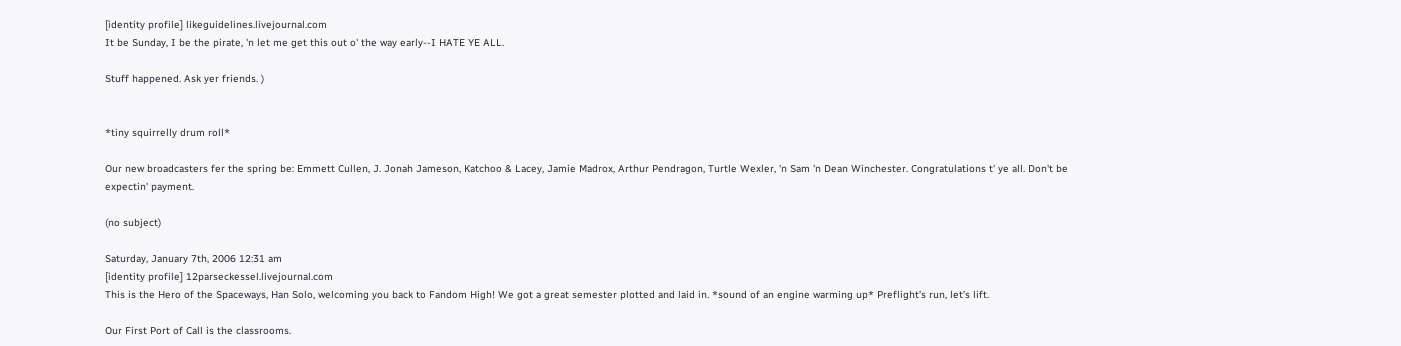[identity profile] likeguidelines.livejournal.com
It be Sunday, I be the pirate, 'n let me get this out o' the way early--I HATE YE ALL.

Stuff happened. Ask yer friends. )


*tiny squirrelly drum roll*

Our new broadcasters fer the spring be: Emmett Cullen, J. Jonah Jameson, Katchoo & Lacey, Jamie Madrox, Arthur Pendragon, Turtle Wexler, 'n Sam 'n Dean Winchester. Congratulations t' ye all. Don't be expectin' payment.

(no subject)

Saturday, January 7th, 2006 12:31 am
[identity profile] 12parseckessel.livejournal.com
This is the Hero of the Spaceways, Han Solo, welcoming you back to Fandom High! We got a great semester plotted and laid in. *sound of an engine warming up* Preflight’s run, let’s lift.

Our First Port of Call is the classrooms.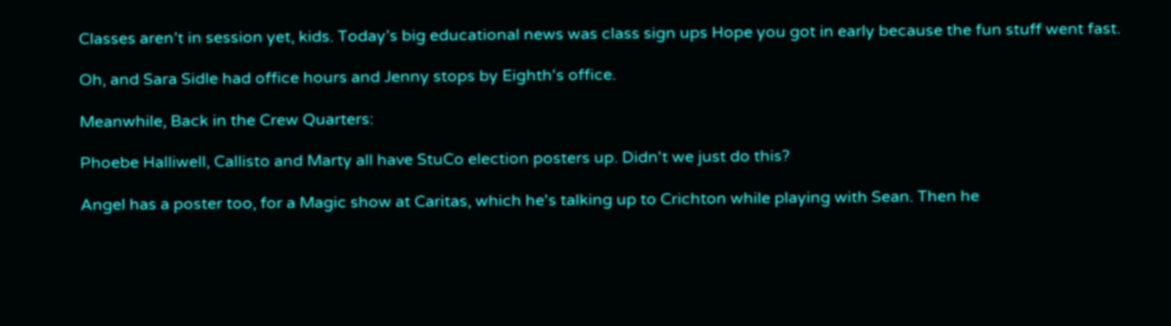Classes aren’t in session yet, kids. Today’s big educational news was class sign ups Hope you got in early because the fun stuff went fast.

Oh, and Sara Sidle had office hours and Jenny stops by Eighth's office.

Meanwhile, Back in the Crew Quarters:

Phoebe Halliwell, Callisto and Marty all have StuCo election posters up. Didn't we just do this?

Angel has a poster too, for a Magic show at Caritas, which he's talking up to Crichton while playing with Sean. Then he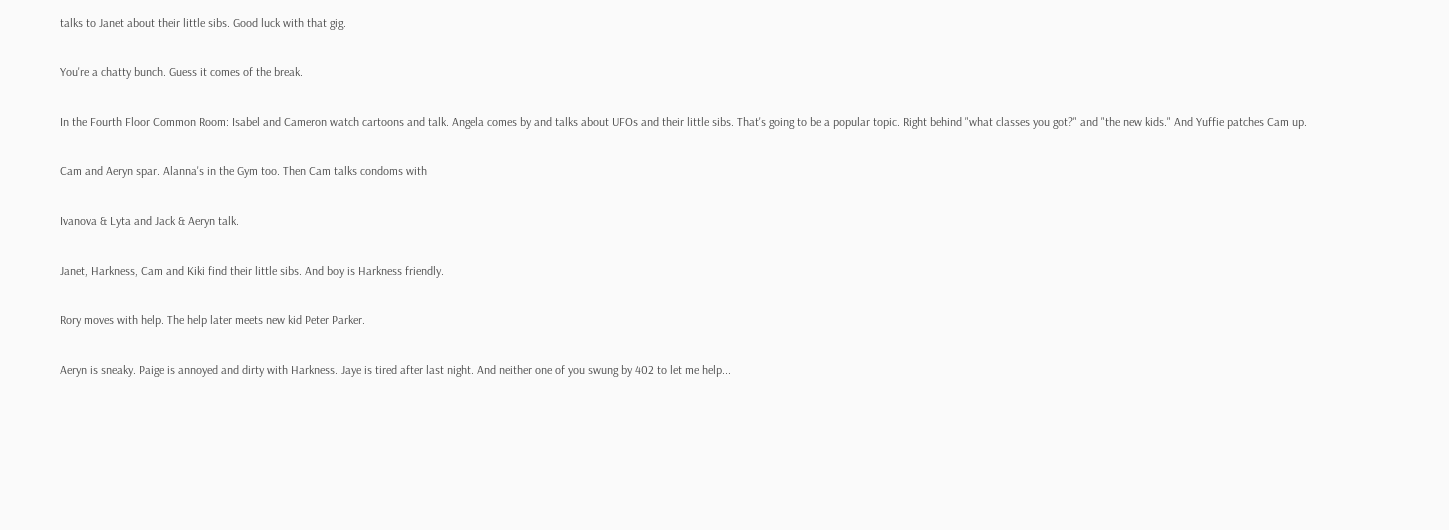talks to Janet about their little sibs. Good luck with that gig.

You're a chatty bunch. Guess it comes of the break.

In the Fourth Floor Common Room: Isabel and Cameron watch cartoons and talk. Angela comes by and talks about UFOs and their little sibs. That's going to be a popular topic. Right behind "what classes you got?" and "the new kids." And Yuffie patches Cam up.

Cam and Aeryn spar. Alanna's in the Gym too. Then Cam talks condoms with

Ivanova & Lyta and Jack & Aeryn talk.

Janet, Harkness, Cam and Kiki find their little sibs. And boy is Harkness friendly.

Rory moves with help. The help later meets new kid Peter Parker.

Aeryn is sneaky. Paige is annoyed and dirty with Harkness. Jaye is tired after last night. And neither one of you swung by 402 to let me help...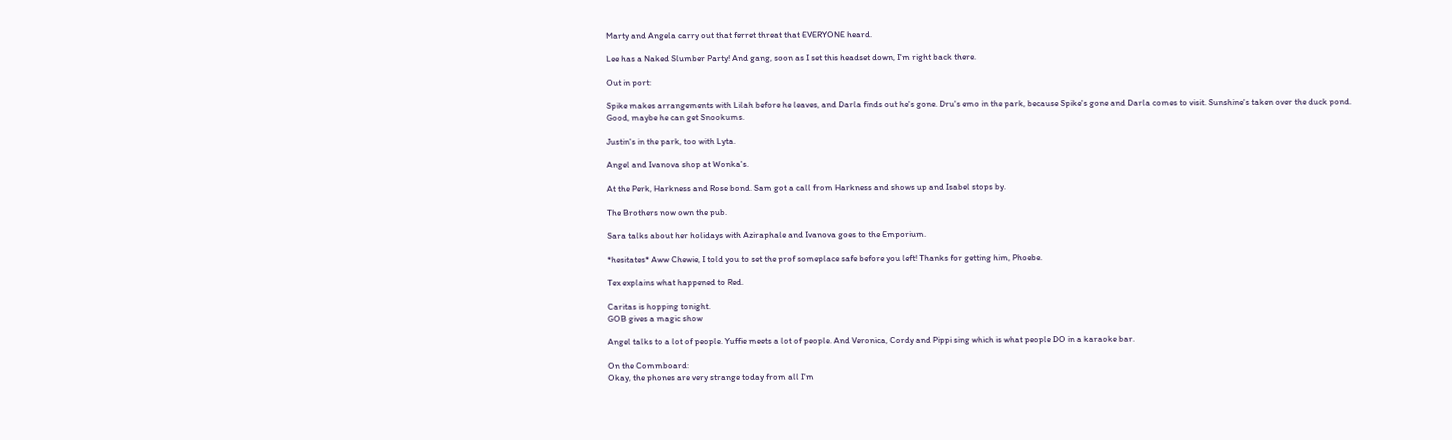Marty and Angela carry out that ferret threat that EVERYONE heard.

Lee has a Naked Slumber Party! And gang, soon as I set this headset down, I'm right back there.

Out in port:

Spike makes arrangements with Lilah before he leaves, and Darla finds out he's gone. Dru's emo in the park, because Spike's gone and Darla comes to visit. Sunshine's taken over the duck pond. Good, maybe he can get Snookums.

Justin's in the park, too with Lyta.

Angel and Ivanova shop at Wonka's.

At the Perk, Harkness and Rose bond. Sam got a call from Harkness and shows up and Isabel stops by.

The Brothers now own the pub.

Sara talks about her holidays with Aziraphale and Ivanova goes to the Emporium.

*hesitates* Aww Chewie, I told you to set the prof someplace safe before you left! Thanks for getting him, Phoebe.

Tex explains what happened to Red.

Caritas is hopping tonight.
GOB gives a magic show

Angel talks to a lot of people. Yuffie meets a lot of people. And Veronica, Cordy and Pippi sing which is what people DO in a karaoke bar.

On the Commboard:
Okay, the phones are very strange today from all I'm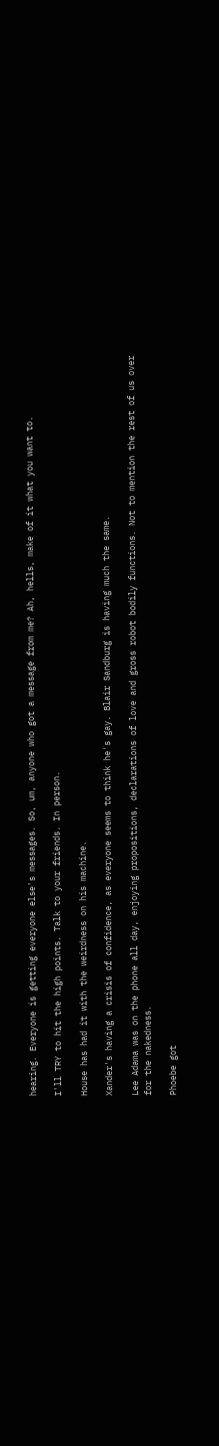hearing. Everyone is getting everyone else's messages. So, um, anyone who got a message from me? Ah, hells, make of it what you want to.

I'll TRY to hit the high points. Talk to your friends. In person.

House has had it with the weirdness on his machine.

Xander's having a crisis of confidence, as everyone seems to think he's gay. Blair Sandburg is having much the same.

Lee Adama was on the phone all day, enjoying propositions, declarations of love and gross robot bodily functions. Not to mention the rest of us over for the nakedness.

Phoebe got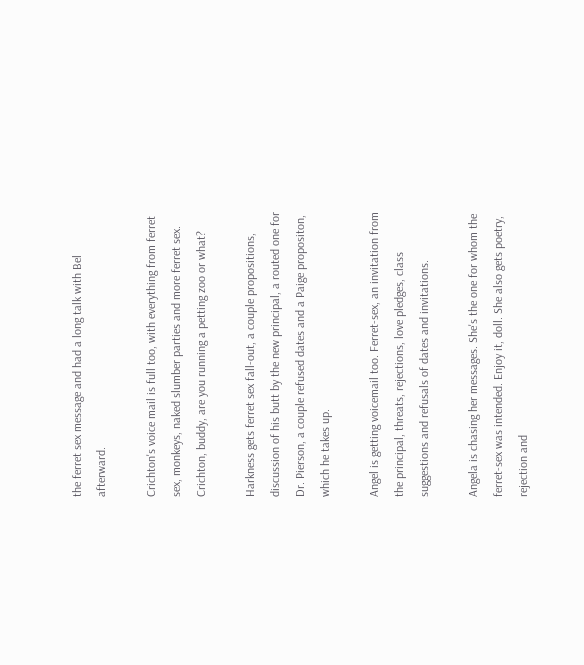the ferret sex message and had a long talk with Bel afterward.

Crichton's voice mail is full too, with everything from ferret sex, monkeys, naked slumber parties and more ferret sex. Crichton, buddy, are you running a petting zoo or what?

Harkness gets ferret sex fall-out, a couple propositions, discussion of his butt by the new principal, a routed one for Dr. Pierson, a couple refused dates and a Paige propositon, which he takes up.

Angel is getting voicemail too. Ferret-sex, an invitation from the principal, threats, rejections, love pledges, class suggestions and refusals of dates and invitations.

Angela is chasing her messages. She's the one for whom the ferret-sex was intended. Enjoy it, doll. She also gets poetry, rejection and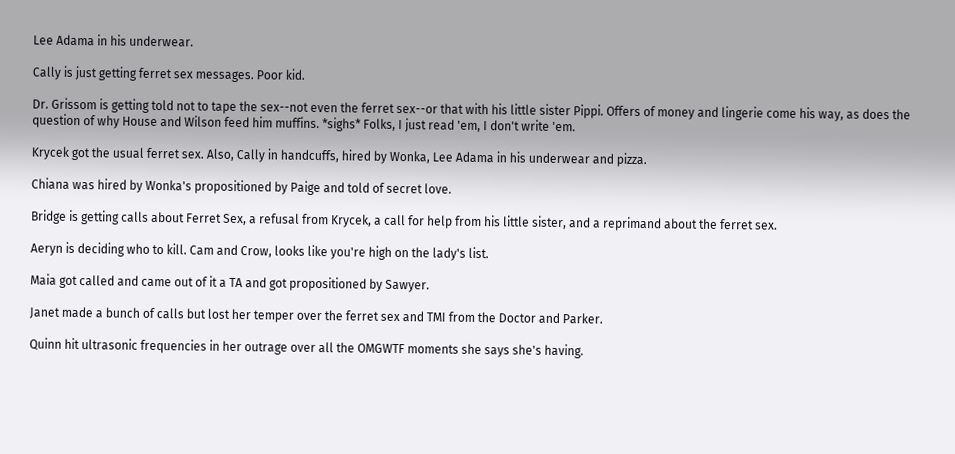Lee Adama in his underwear.

Cally is just getting ferret sex messages. Poor kid.

Dr. Grissom is getting told not to tape the sex--not even the ferret sex--or that with his little sister Pippi. Offers of money and lingerie come his way, as does the question of why House and Wilson feed him muffins. *sighs* Folks, I just read 'em, I don't write 'em.

Krycek got the usual ferret sex. Also, Cally in handcuffs, hired by Wonka, Lee Adama in his underwear and pizza.

Chiana was hired by Wonka's propositioned by Paige and told of secret love.

Bridge is getting calls about Ferret Sex, a refusal from Krycek, a call for help from his little sister, and a reprimand about the ferret sex.

Aeryn is deciding who to kill. Cam and Crow, looks like you're high on the lady's list.

Maia got called and came out of it a TA and got propositioned by Sawyer.

Janet made a bunch of calls but lost her temper over the ferret sex and TMI from the Doctor and Parker.

Quinn hit ultrasonic frequencies in her outrage over all the OMGWTF moments she says she's having.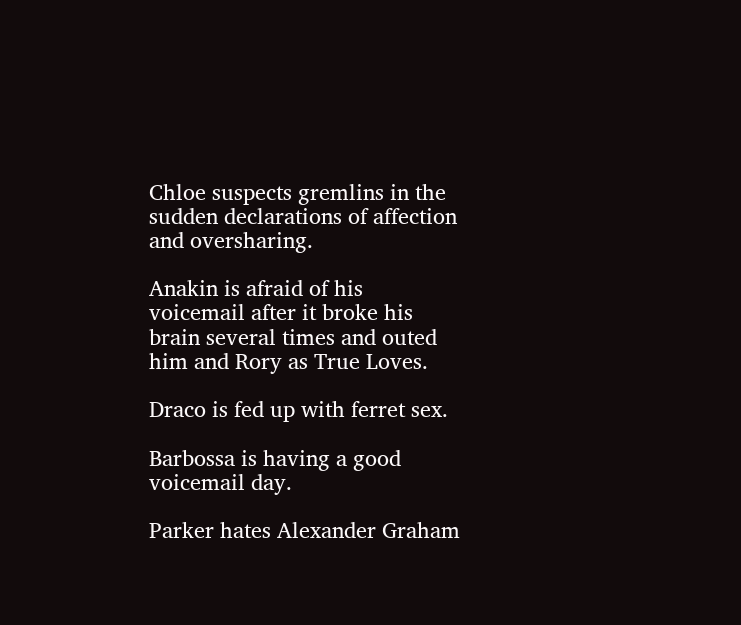Chloe suspects gremlins in the sudden declarations of affection and oversharing.

Anakin is afraid of his voicemail after it broke his brain several times and outed him and Rory as True Loves.

Draco is fed up with ferret sex.

Barbossa is having a good voicemail day.

Parker hates Alexander Graham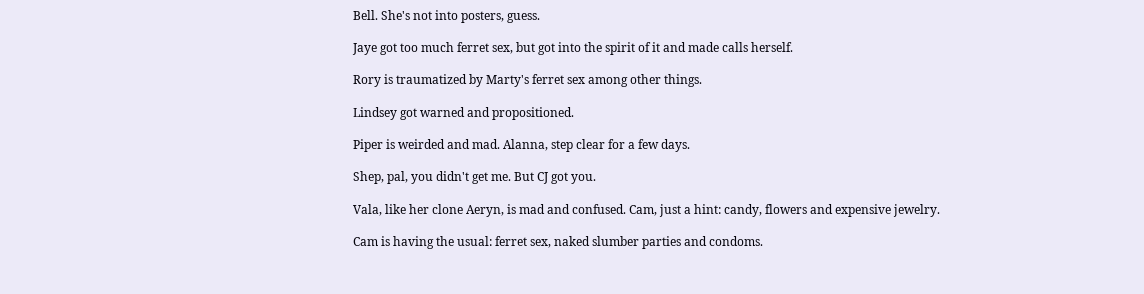Bell. She's not into posters, guess.

Jaye got too much ferret sex, but got into the spirit of it and made calls herself.

Rory is traumatized by Marty's ferret sex among other things.

Lindsey got warned and propositioned.

Piper is weirded and mad. Alanna, step clear for a few days.

Shep, pal, you didn't get me. But CJ got you.

Vala, like her clone Aeryn, is mad and confused. Cam, just a hint: candy, flowers and expensive jewelry.

Cam is having the usual: ferret sex, naked slumber parties and condoms.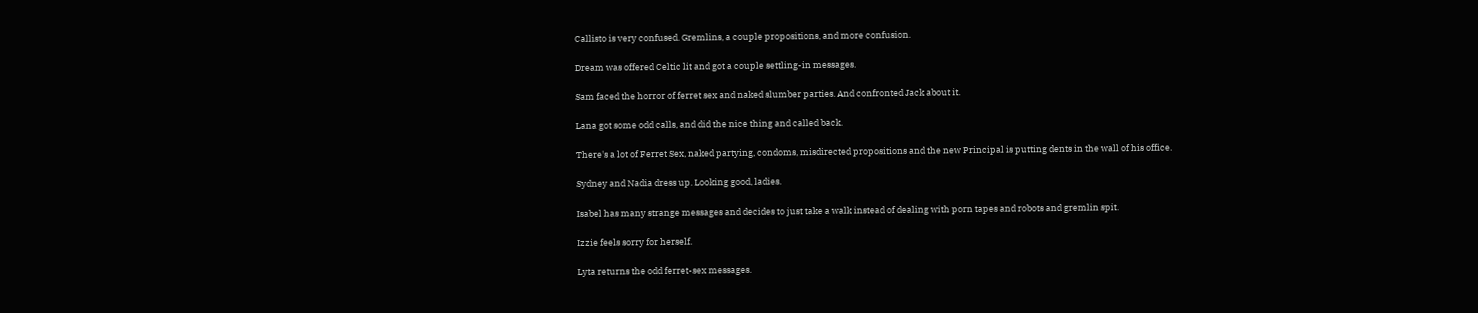Callisto is very confused. Gremlins, a couple propositions, and more confusion.

Dream was offered Celtic lit and got a couple settling-in messages.

Sam faced the horror of ferret sex and naked slumber parties. And confronted Jack about it.

Lana got some odd calls, and did the nice thing and called back.

There's a lot of Ferret Sex, naked partying, condoms, misdirected propositions and the new Principal is putting dents in the wall of his office.

Sydney and Nadia dress up. Looking good, ladies.

Isabel has many strange messages and decides to just take a walk instead of dealing with porn tapes and robots and gremlin spit.

Izzie feels sorry for herself.

Lyta returns the odd ferret-sex messages.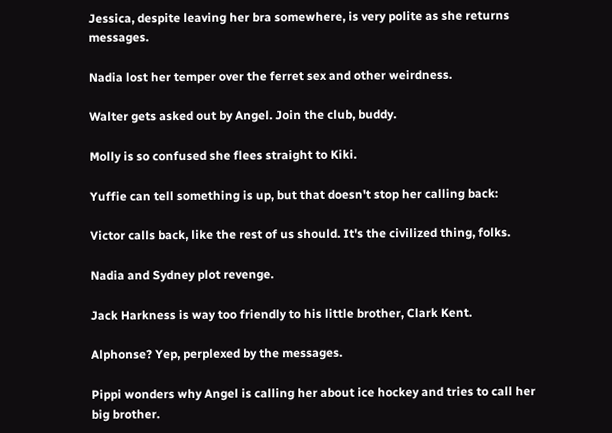Jessica, despite leaving her bra somewhere, is very polite as she returns messages.

Nadia lost her temper over the ferret sex and other weirdness.

Walter gets asked out by Angel. Join the club, buddy.

Molly is so confused she flees straight to Kiki.

Yuffie can tell something is up, but that doesn't stop her calling back:

Victor calls back, like the rest of us should. It's the civilized thing, folks.

Nadia and Sydney plot revenge.

Jack Harkness is way too friendly to his little brother, Clark Kent.

Alphonse? Yep, perplexed by the messages.

Pippi wonders why Angel is calling her about ice hockey and tries to call her big brother.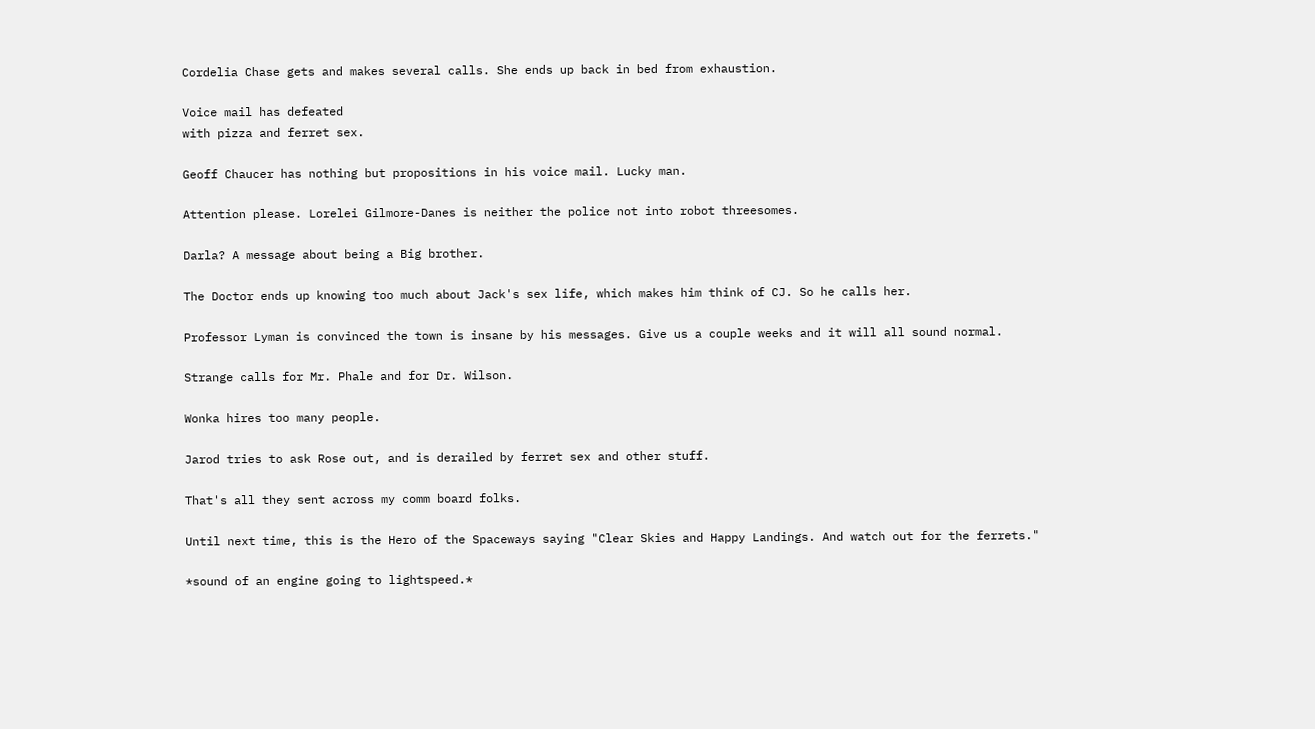Cordelia Chase gets and makes several calls. She ends up back in bed from exhaustion.

Voice mail has defeated
with pizza and ferret sex.

Geoff Chaucer has nothing but propositions in his voice mail. Lucky man.

Attention please. Lorelei Gilmore-Danes is neither the police not into robot threesomes.

Darla? A message about being a Big brother.

The Doctor ends up knowing too much about Jack's sex life, which makes him think of CJ. So he calls her.

Professor Lyman is convinced the town is insane by his messages. Give us a couple weeks and it will all sound normal.

Strange calls for Mr. Phale and for Dr. Wilson.

Wonka hires too many people.

Jarod tries to ask Rose out, and is derailed by ferret sex and other stuff.

That's all they sent across my comm board folks.

Until next time, this is the Hero of the Spaceways saying "Clear Skies and Happy Landings. And watch out for the ferrets."

*sound of an engine going to lightspeed.*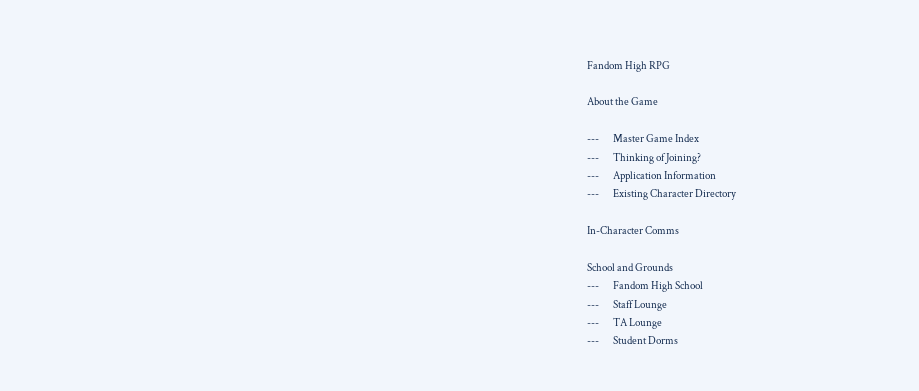Fandom High RPG

About the Game

---       Master Game Index
---       Thinking of Joining?
---       Application Information
---       Existing Character Directory

In-Character Comms

School and Grounds
---       Fandom High School
---       Staff Lounge
---       TA Lounge
---       Student Dorms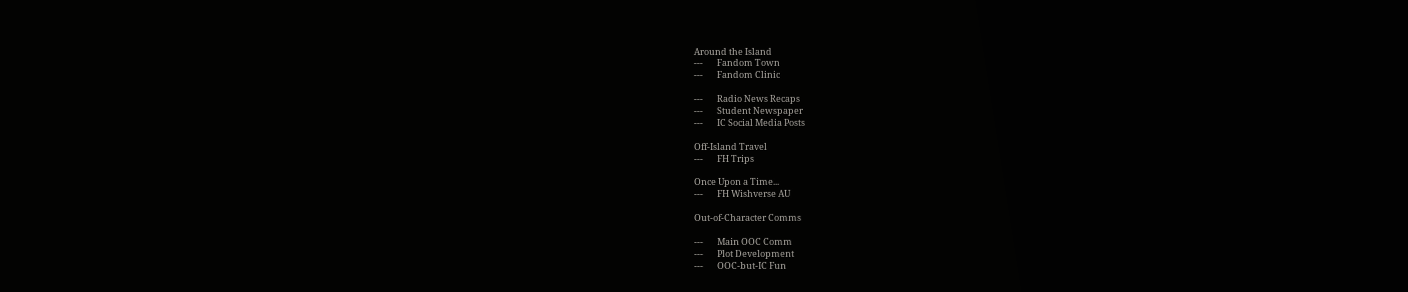Around the Island
---       Fandom Town
---       Fandom Clinic

---       Radio News Recaps
---       Student Newspaper
---       IC Social Media Posts

Off-Island Travel
---       FH Trips

Once Upon a Time...
---       FH Wishverse AU

Out-of-Character Comms

---       Main OOC Comm
---       Plot Development
---       OOC-but-IC Fun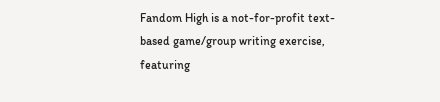Fandom High is a not-for-profit text-based game/group writing exercise, featuring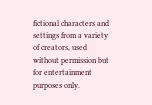fictional characters and settings from a variety of creators, used without permission but for entertainment purposes only.